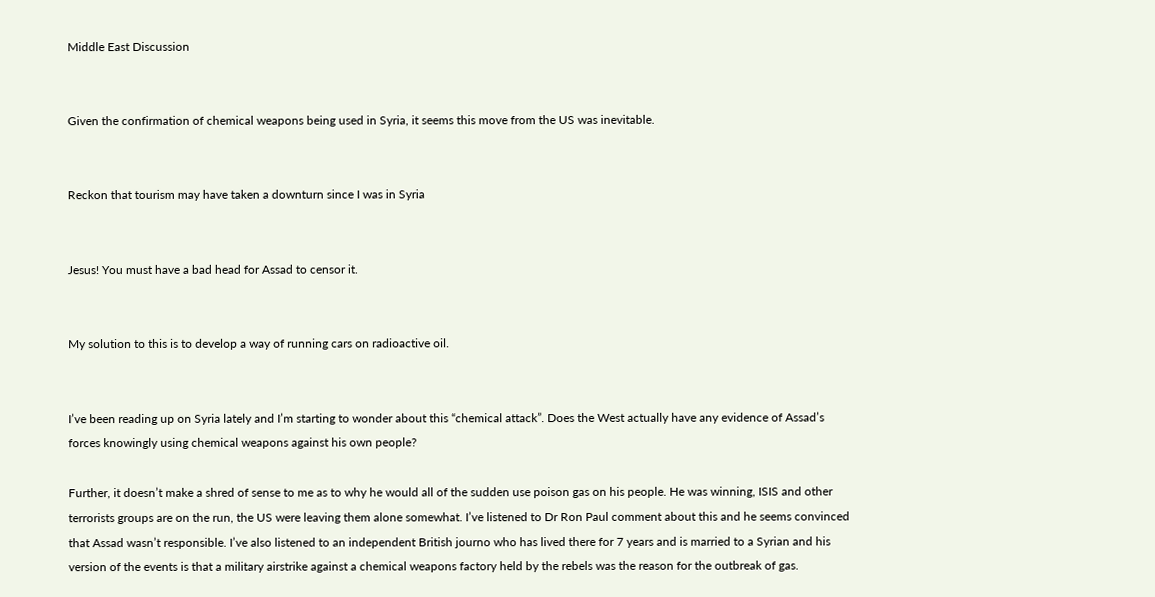Middle East Discussion


Given the confirmation of chemical weapons being used in Syria, it seems this move from the US was inevitable.


Reckon that tourism may have taken a downturn since I was in Syria


Jesus! You must have a bad head for Assad to censor it.


My solution to this is to develop a way of running cars on radioactive oil.


I’ve been reading up on Syria lately and I’m starting to wonder about this “chemical attack”. Does the West actually have any evidence of Assad’s forces knowingly using chemical weapons against his own people?

Further, it doesn’t make a shred of sense to me as to why he would all of the sudden use poison gas on his people. He was winning, ISIS and other terrorists groups are on the run, the US were leaving them alone somewhat. I’ve listened to Dr Ron Paul comment about this and he seems convinced that Assad wasn’t responsible. I’ve also listened to an independent British journo who has lived there for 7 years and is married to a Syrian and his version of the events is that a military airstrike against a chemical weapons factory held by the rebels was the reason for the outbreak of gas.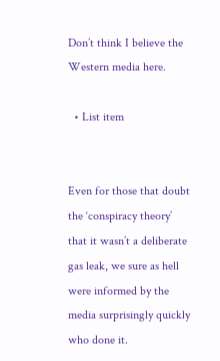Don’t think I believe the Western media here.

  • List item


Even for those that doubt the ‘conspiracy theory’ that it wasn’t a deliberate gas leak, we sure as hell were informed by the media surprisingly quickly who done it.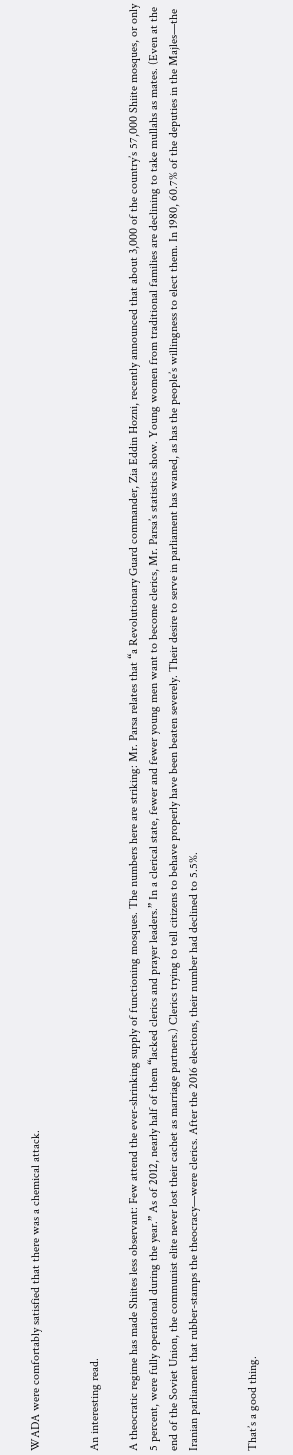WADA were comfortably satisfied that there was a chemical attack.


An interesting read.

A theocratic regime has made Shiites less observant: Few attend the ever-shrinking supply of functioning mosques. The numbers here are striking: Mr. Parsa relates that “a Revolutionary Guard commander, Zia Eddin Hozni, recently announced that about 3,000 of the country’s 57,000 Shiite mosques, or only 5 percent, were fully operational during the year.” As of 2012, nearly half of them “lacked clerics and prayer leaders.” In a clerical state, fewer and fewer young men want to become clerics, Mr. Parsa’s statistics show. Young women from traditional families are declining to take mullahs as mates. (Even at the end of the Soviet Union, the communist elite never lost their cachet as marriage partners.) Clerics trying to tell citizens to behave properly have been beaten severely. Their desire to serve in parliament has waned, as has the people’s willingness to elect them. In 1980, 60.7% of the deputies in the Majles—the Iranian parliament that rubber-stamps the theocracy—were clerics. After the 2016 elections, their number had declined to 5.5%.


That’s a good thing.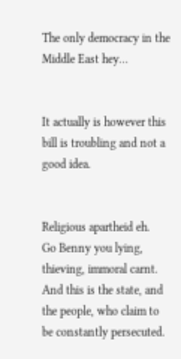The only democracy in the Middle East hey…


It actually is however this bill is troubling and not a good idea.


Religious apartheid eh.
Go Benny you lying, thieving, immoral carnt.
And this is the state, and the people, who claim to be constantly persecuted.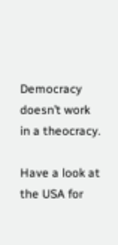Democracy doesn’t work in a theocracy.

Have a look at the USA for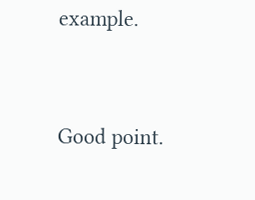example.


Good point.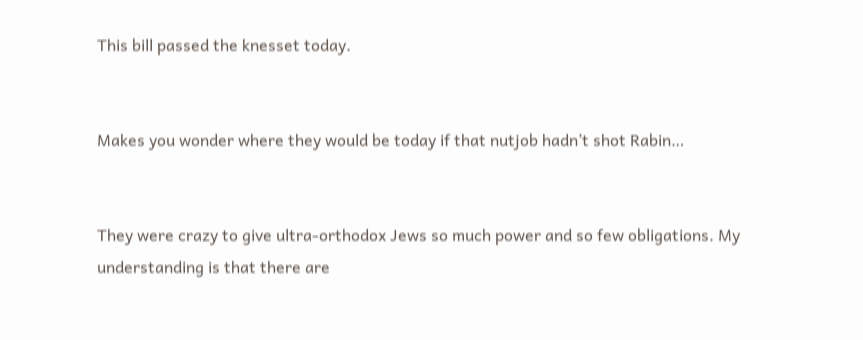This bill passed the knesset today.


Makes you wonder where they would be today if that nutjob hadn’t shot Rabin…


They were crazy to give ultra-orthodox Jews so much power and so few obligations. My understanding is that there are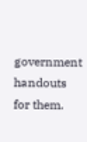government handouts for them.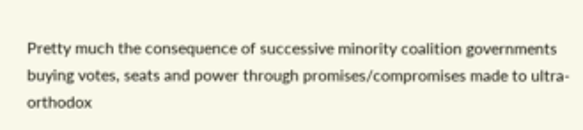Pretty much the consequence of successive minority coalition governments buying votes, seats and power through promises/compromises made to ultra-orthodox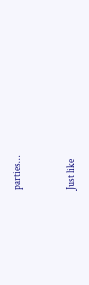parties…


Just like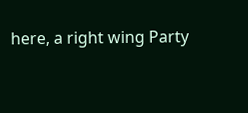here, a right wing Party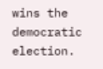wins the democratic election.